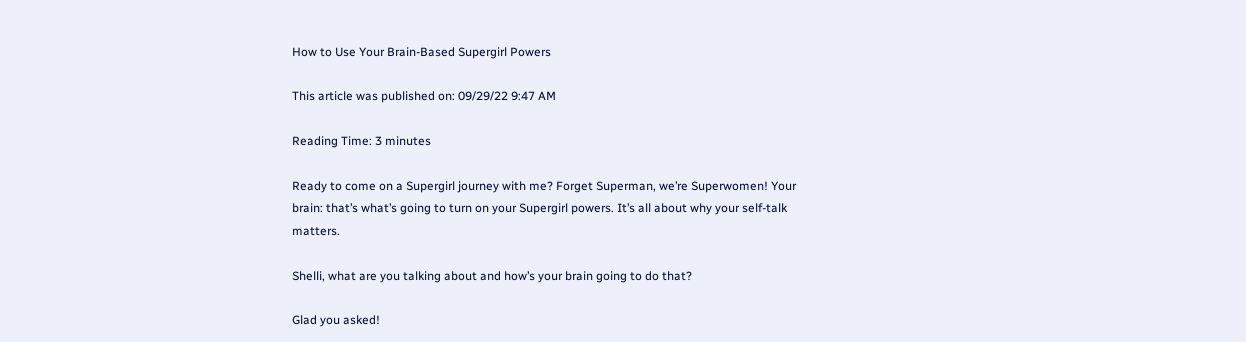How to Use Your Brain-Based Supergirl Powers

This article was published on: 09/29/22 9:47 AM

Reading Time: 3 minutes

Ready to come on a Supergirl journey with me? Forget Superman, we’re Superwomen! Your brain: that’s what’s going to turn on your Supergirl powers. It’s all about why your self-talk matters.

Shelli, what are you talking about and how’s your brain going to do that?

Glad you asked!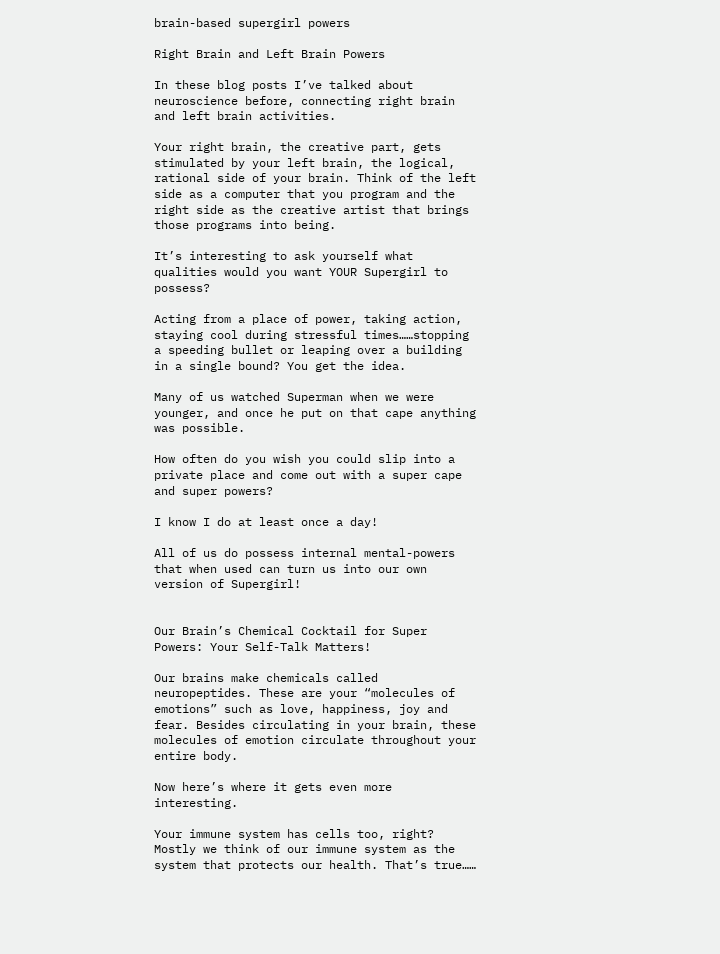brain-based supergirl powers

Right Brain and Left Brain Powers

In these blog posts I’ve talked about neuroscience before, connecting right brain and left brain activities.

Your right brain, the creative part, gets stimulated by your left brain, the logical, rational side of your brain. Think of the left side as a computer that you program and the right side as the creative artist that brings those programs into being.

It’s interesting to ask yourself what qualities would you want YOUR Supergirl to possess?

Acting from a place of power, taking action, staying cool during stressful times……stopping a speeding bullet or leaping over a building in a single bound? You get the idea.

Many of us watched Superman when we were younger, and once he put on that cape anything was possible.

How often do you wish you could slip into a private place and come out with a super cape and super powers?

I know I do at least once a day!

All of us do possess internal mental-powers that when used can turn us into our own version of Supergirl!


Our Brain’s Chemical Cocktail for Super Powers: Your Self-Talk Matters!

Our brains make chemicals called neuropeptides. These are your “molecules of emotions” such as love, happiness, joy and fear. Besides circulating in your brain, these molecules of emotion circulate throughout your entire body.

Now here’s where it gets even more interesting.

Your immune system has cells too, right? Mostly we think of our immune system as the system that protects our health. That’s true……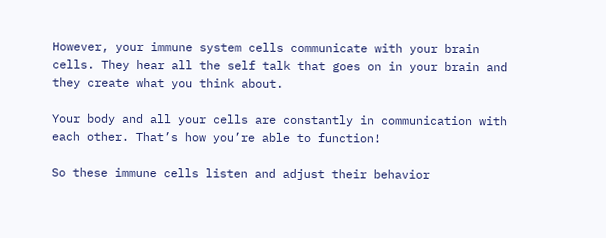However, your immune system cells communicate with your brain cells. They hear all the self talk that goes on in your brain and they create what you think about.

Your body and all your cells are constantly in communication with each other. That’s how you’re able to function!

So these immune cells listen and adjust their behavior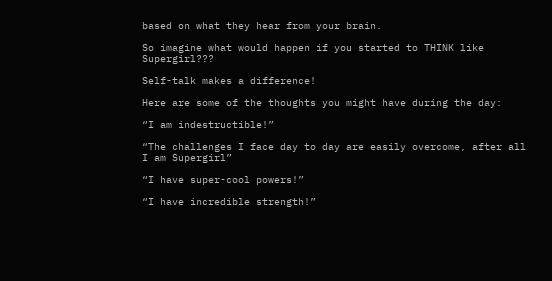based on what they hear from your brain.

So imagine what would happen if you started to THINK like Supergirl???

Self-talk makes a difference!

Here are some of the thoughts you might have during the day:

“I am indestructible!”

“The challenges I face day to day are easily overcome, after all I am Supergirl”

“I have super-cool powers!”

“I have incredible strength!”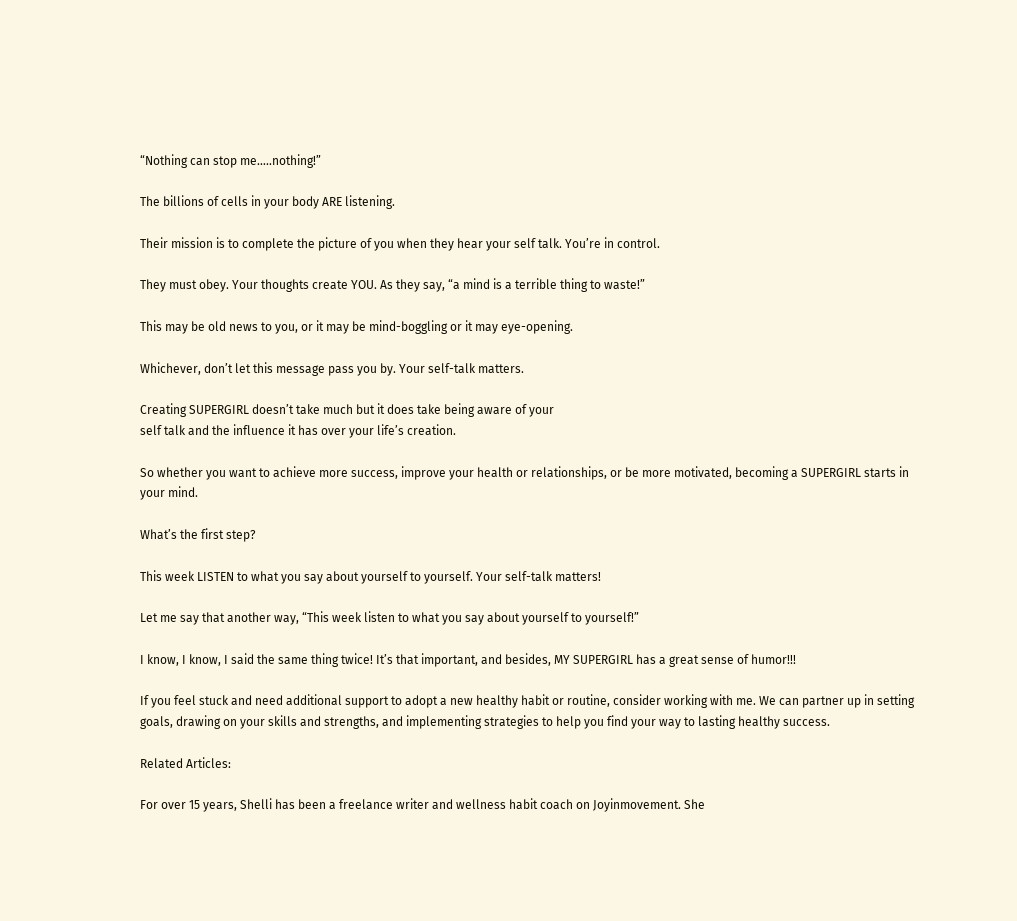“Nothing can stop me…..nothing!”

The billions of cells in your body ARE listening.

Their mission is to complete the picture of you when they hear your self talk. You’re in control.

They must obey. Your thoughts create YOU. As they say, “a mind is a terrible thing to waste!”

This may be old news to you, or it may be mind-boggling or it may eye-opening.

Whichever, don’t let this message pass you by. Your self-talk matters.

Creating SUPERGIRL doesn’t take much but it does take being aware of your
self talk and the influence it has over your life’s creation.

So whether you want to achieve more success, improve your health or relationships, or be more motivated, becoming a SUPERGIRL starts in your mind.

What’s the first step?

This week LISTEN to what you say about yourself to yourself. Your self-talk matters!

Let me say that another way, “This week listen to what you say about yourself to yourself!”

I know, I know, I said the same thing twice! It’s that important, and besides, MY SUPERGIRL has a great sense of humor!!!

If you feel stuck and need additional support to adopt a new healthy habit or routine, consider working with me. We can partner up in setting goals, drawing on your skills and strengths, and implementing strategies to help you find your way to lasting healthy success.

Related Articles:

For over 15 years, Shelli has been a freelance writer and wellness habit coach on Joyinmovement. She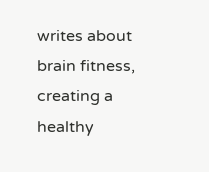writes about brain fitness, creating a healthy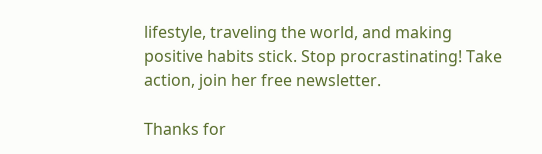lifestyle, traveling the world, and making positive habits stick. Stop procrastinating! Take action, join her free newsletter.

Thanks for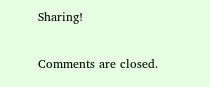Sharing!

Comments are closed.